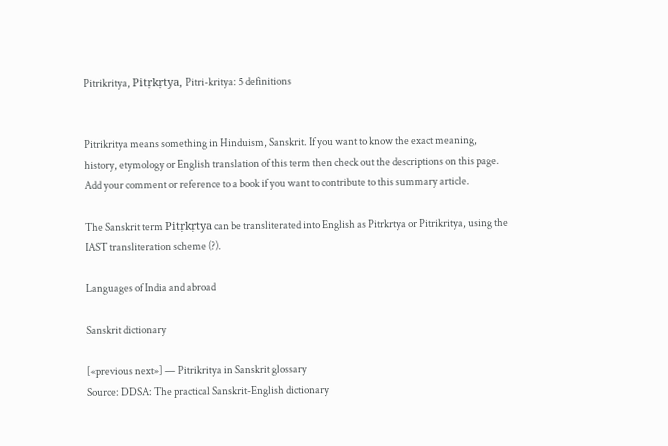Pitrikritya, Pitṛkṛtya, Pitri-kritya: 5 definitions


Pitrikritya means something in Hinduism, Sanskrit. If you want to know the exact meaning, history, etymology or English translation of this term then check out the descriptions on this page. Add your comment or reference to a book if you want to contribute to this summary article.

The Sanskrit term Pitṛkṛtya can be transliterated into English as Pitrkrtya or Pitrikritya, using the IAST transliteration scheme (?).

Languages of India and abroad

Sanskrit dictionary

[«previous next»] — Pitrikritya in Sanskrit glossary
Source: DDSA: The practical Sanskrit-English dictionary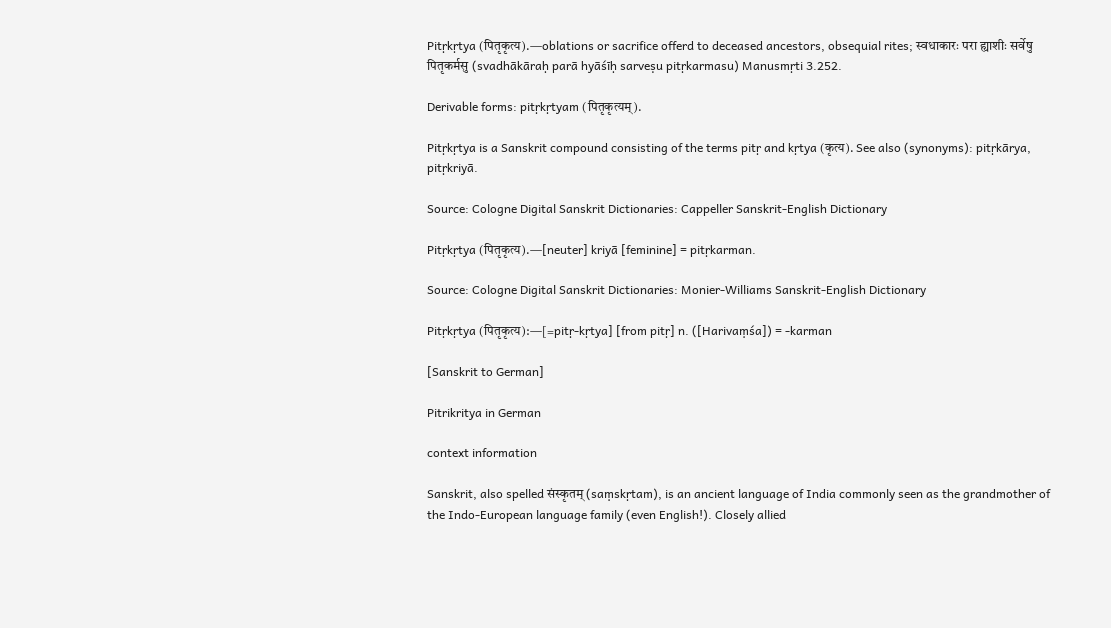Pitṛkṛtya (पितृकृत्य).—oblations or sacrifice offerd to deceased ancestors, obsequial rites; स्वधाकारः परा ह्याशीः सर्वेषु पितृकर्मसु (svadhākāraḥ parā hyāśīḥ sarveṣu pitṛkarmasu) Manusmṛti 3.252.

Derivable forms: pitṛkṛtyam (पितृकृत्यम्).

Pitṛkṛtya is a Sanskrit compound consisting of the terms pitṛ and kṛtya (कृत्य). See also (synonyms): pitṛkārya, pitṛkriyā.

Source: Cologne Digital Sanskrit Dictionaries: Cappeller Sanskrit-English Dictionary

Pitṛkṛtya (पितृकृत्य).—[neuter] kriyā [feminine] = pitṛkarman.

Source: Cologne Digital Sanskrit Dictionaries: Monier-Williams Sanskrit-English Dictionary

Pitṛkṛtya (पितृकृत्य):—[=pitṛ-kṛtya] [from pitṛ] n. ([Harivaṃśa]) = -karman

[Sanskrit to German]

Pitrikritya in German

context information

Sanskrit, also spelled संस्कृतम् (saṃskṛtam), is an ancient language of India commonly seen as the grandmother of the Indo-European language family (even English!). Closely allied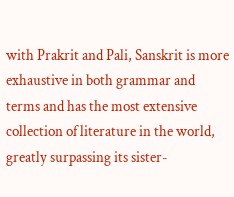with Prakrit and Pali, Sanskrit is more exhaustive in both grammar and terms and has the most extensive collection of literature in the world, greatly surpassing its sister-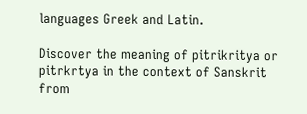languages Greek and Latin.

Discover the meaning of pitrikritya or pitrkrtya in the context of Sanskrit from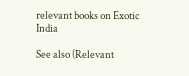relevant books on Exotic India

See also (Relevant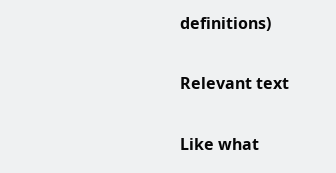definitions)

Relevant text

Like what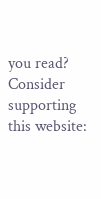you read? Consider supporting this website: